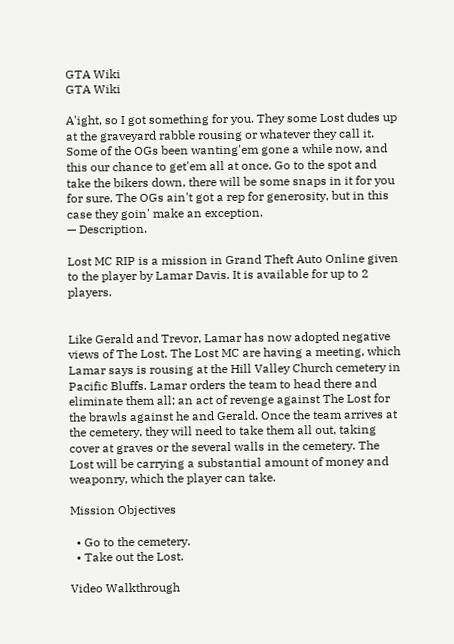GTA Wiki
GTA Wiki

A'ight, so I got something for you. They some Lost dudes up at the graveyard rabble rousing or whatever they call it. Some of the OGs been wanting'em gone a while now, and this our chance to get'em all at once. Go to the spot and take the bikers down, there will be some snaps in it for you for sure. The OGs ain't got a rep for generosity, but in this case they goin' make an exception.
— Description.

Lost MC RIP is a mission in Grand Theft Auto Online given to the player by Lamar Davis. It is available for up to 2 players.


Like Gerald and Trevor, Lamar has now adopted negative views of The Lost. The Lost MC are having a meeting, which Lamar says is rousing at the Hill Valley Church cemetery in Pacific Bluffs. Lamar orders the team to head there and eliminate them all; an act of revenge against The Lost for the brawls against he and Gerald. Once the team arrives at the cemetery, they will need to take them all out, taking cover at graves or the several walls in the cemetery. The Lost will be carrying a substantial amount of money and weaponry, which the player can take.

Mission Objectives

  • Go to the cemetery.
  • Take out the Lost.

Video Walkthrough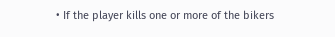• If the player kills one or more of the bikers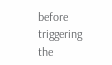before triggering the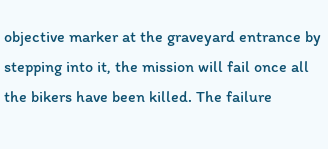objective marker at the graveyard entrance by stepping into it, the mission will fail once all the bikers have been killed. The failure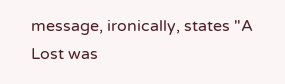message, ironically, states "A Lost was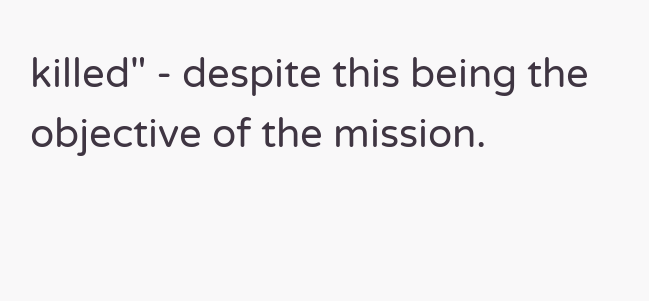killed" - despite this being the objective of the mission.